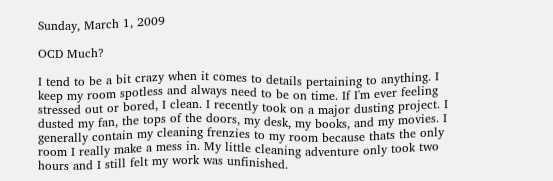Sunday, March 1, 2009

OCD Much?

I tend to be a bit crazy when it comes to details pertaining to anything. I keep my room spotless and always need to be on time. If I'm ever feeling stressed out or bored, I clean. I recently took on a major dusting project. I dusted my fan, the tops of the doors, my desk, my books, and my movies. I generally contain my cleaning frenzies to my room because thats the only room I really make a mess in. My little cleaning adventure only took two hours and I still felt my work was unfinished.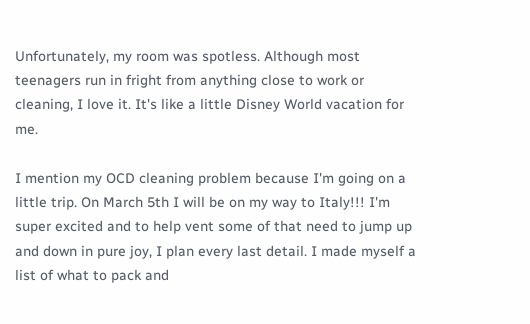Unfortunately, my room was spotless. Although most teenagers run in fright from anything close to work or cleaning, I love it. It's like a little Disney World vacation for me.

I mention my OCD cleaning problem because I'm going on a little trip. On March 5th I will be on my way to Italy!!! I'm super excited and to help vent some of that need to jump up and down in pure joy, I plan every last detail. I made myself a list of what to pack and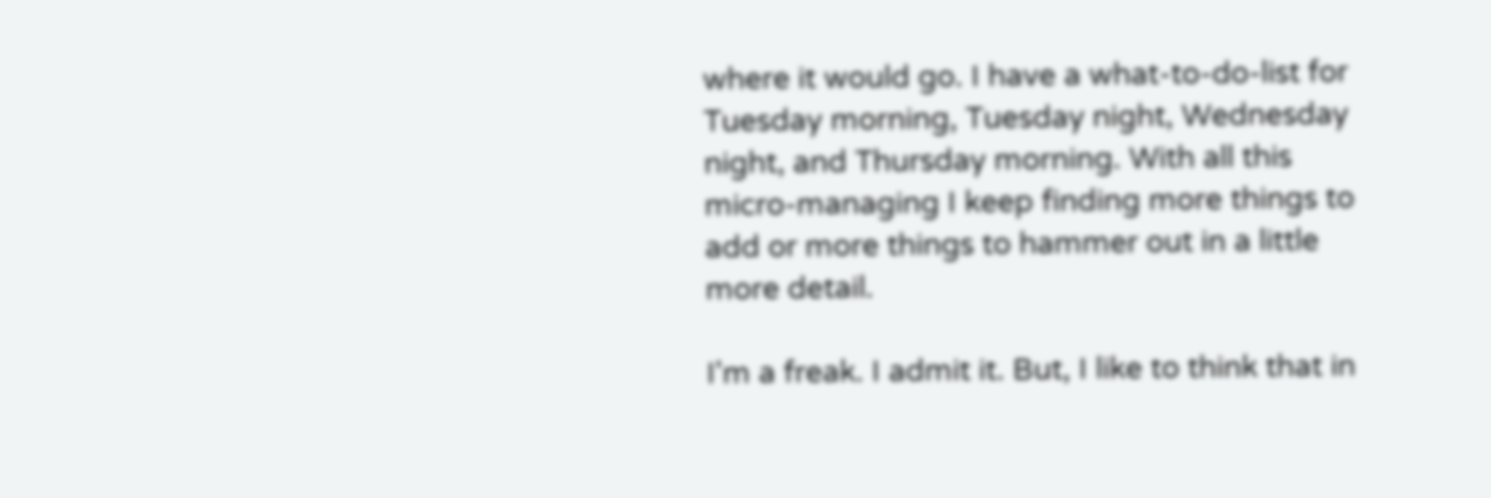where it would go. I have a what-to-do-list for Tuesday morning, Tuesday night, Wednesday night, and Thursday morning. With all this micro-managing I keep finding more things to add or more things to hammer out in a little more detail.

I'm a freak. I admit it. But, I like to think that in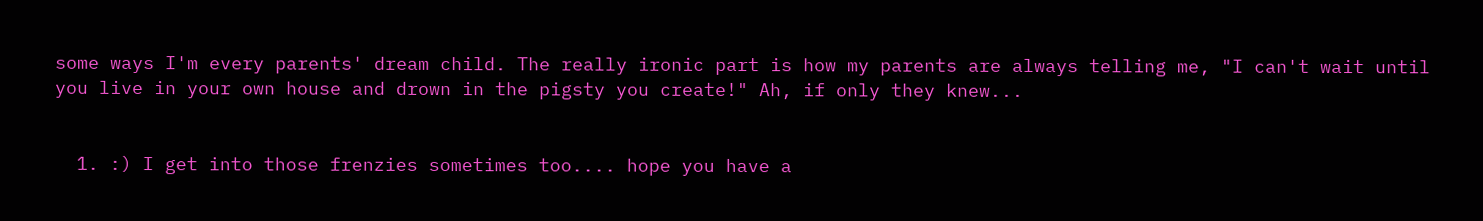some ways I'm every parents' dream child. The really ironic part is how my parents are always telling me, "I can't wait until you live in your own house and drown in the pigsty you create!" Ah, if only they knew...


  1. :) I get into those frenzies sometimes too.... hope you have a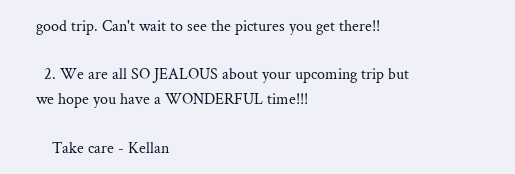good trip. Can't wait to see the pictures you get there!!

  2. We are all SO JEALOUS about your upcoming trip but we hope you have a WONDERFUL time!!!

    Take care - Kellan